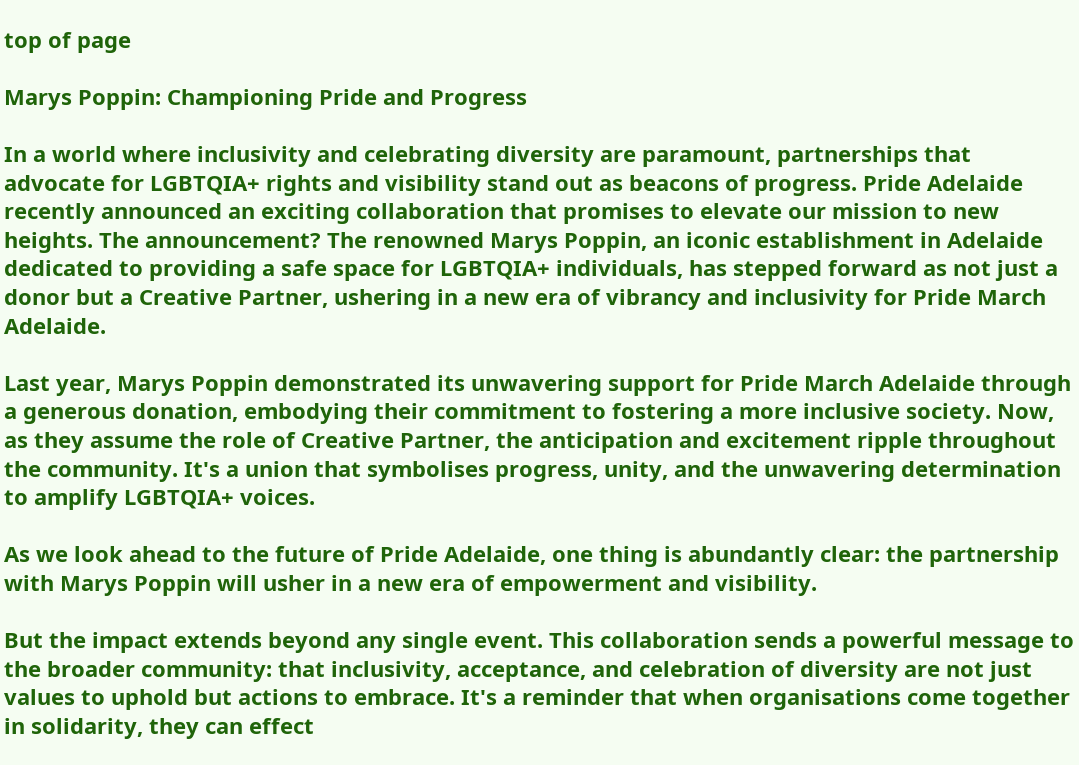top of page

Marys Poppin: Championing Pride and Progress

In a world where inclusivity and celebrating diversity are paramount, partnerships that advocate for LGBTQIA+ rights and visibility stand out as beacons of progress. Pride Adelaide recently announced an exciting collaboration that promises to elevate our mission to new heights. The announcement? The renowned Marys Poppin, an iconic establishment in Adelaide dedicated to providing a safe space for LGBTQIA+ individuals, has stepped forward as not just a donor but a Creative Partner, ushering in a new era of vibrancy and inclusivity for Pride March Adelaide.

Last year, Marys Poppin demonstrated its unwavering support for Pride March Adelaide through a generous donation, embodying their commitment to fostering a more inclusive society. Now, as they assume the role of Creative Partner, the anticipation and excitement ripple throughout the community. It's a union that symbolises progress, unity, and the unwavering determination to amplify LGBTQIA+ voices.

As we look ahead to the future of Pride Adelaide, one thing is abundantly clear: the partnership with Marys Poppin will usher in a new era of empowerment and visibility.

But the impact extends beyond any single event. This collaboration sends a powerful message to the broader community: that inclusivity, acceptance, and celebration of diversity are not just values to uphold but actions to embrace. It's a reminder that when organisations come together in solidarity, they can effect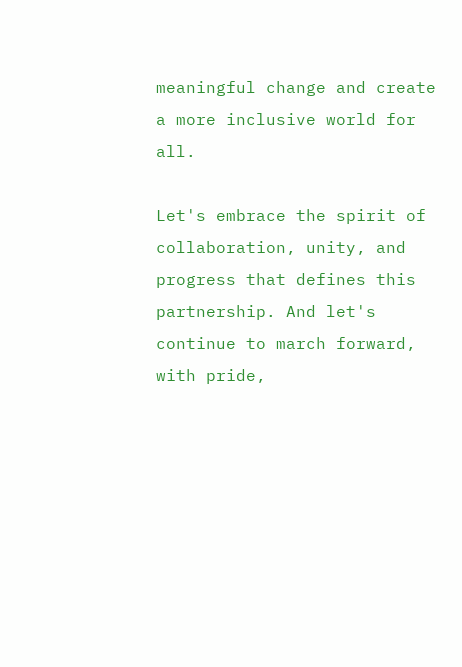meaningful change and create a more inclusive world for all.

Let's embrace the spirit of collaboration, unity, and progress that defines this partnership. And let's continue to march forward, with pride,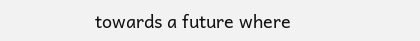towards a future where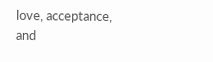love, acceptance, and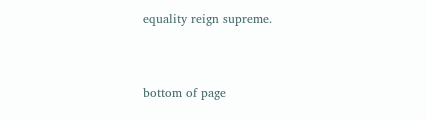equality reign supreme.


bottom of page